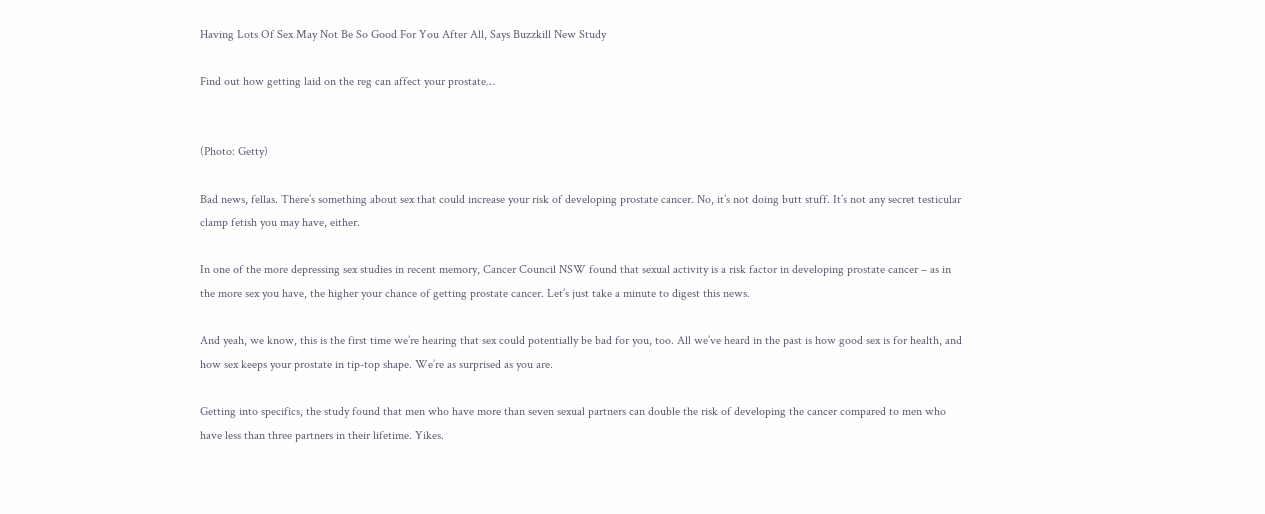Having Lots Of Sex May Not Be So Good For You After All, Says Buzzkill New Study

Find out how getting laid on the reg can affect your prostate…


(Photo: Getty)

Bad news, fellas. There’s something about sex that could increase your risk of developing prostate cancer. No, it’s not doing butt stuff. It’s not any secret testicular clamp fetish you may have, either.

In one of the more depressing sex studies in recent memory, Cancer Council NSW found that sexual activity is a risk factor in developing prostate cancer – as in the more sex you have, the higher your chance of getting prostate cancer. Let’s just take a minute to digest this news.

And yeah, we know, this is the first time we’re hearing that sex could potentially be bad for you, too. All we’ve heard in the past is how good sex is for health, and how sex keeps your prostate in tip-top shape. We’re as surprised as you are.

Getting into specifics, the study found that men who have more than seven sexual partners can double the risk of developing the cancer compared to men who have less than three partners in their lifetime. Yikes.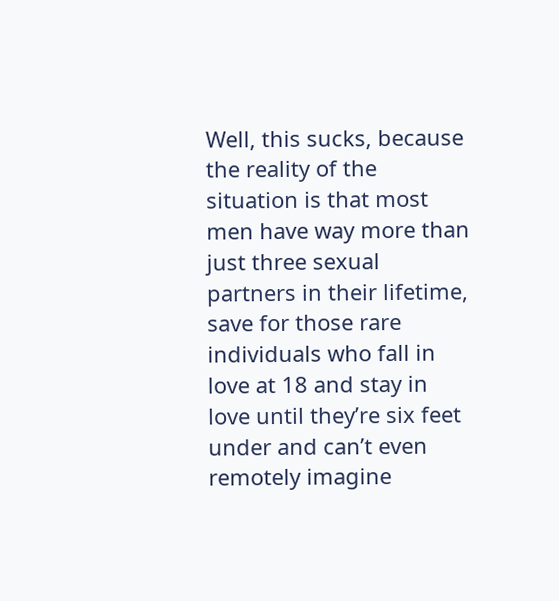Well, this sucks, because the reality of the situation is that most men have way more than just three sexual partners in their lifetime, save for those rare individuals who fall in love at 18 and stay in love until they’re six feet under and can’t even remotely imagine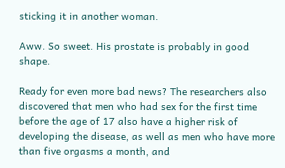sticking it in another woman.

Aww. So sweet. His prostate is probably in good shape.

Ready for even more bad news? The researchers also discovered that men who had sex for the first time before the age of 17 also have a higher risk of developing the disease, as well as men who have more than five orgasms a month, and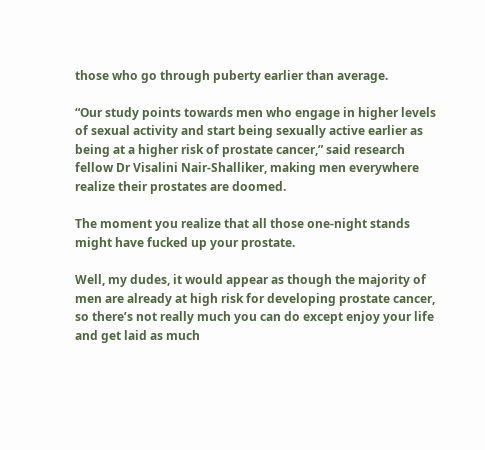those who go through puberty earlier than average.

“Our study points towards men who engage in higher levels of sexual activity and start being sexually active earlier as being at a higher risk of prostate cancer,” said research fellow Dr Visalini Nair-Shalliker, making men everywhere realize their prostates are doomed.

The moment you realize that all those one-night stands might have fucked up your prostate.

Well, my dudes, it would appear as though the majority of men are already at high risk for developing prostate cancer, so there’s not really much you can do except enjoy your life and get laid as much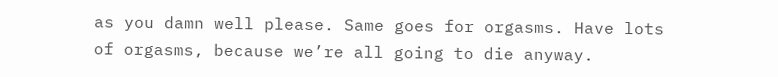as you damn well please. Same goes for orgasms. Have lots of orgasms, because we’re all going to die anyway.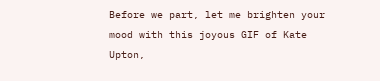Before we part, let me brighten your mood with this joyous GIF of Kate Upton,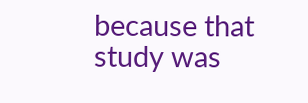because that study was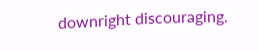downright discouraging.